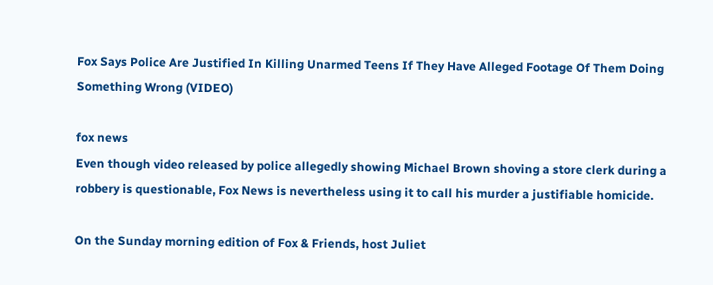Fox Says Police Are Justified In Killing Unarmed Teens If They Have Alleged Footage Of Them Doing Something Wrong (VIDEO)

fox news
Even though video released by police allegedly showing Michael Brown shoving a store clerk during a robbery is questionable, Fox News is nevertheless using it to call his murder a justifiable homicide.

On the Sunday morning edition of Fox & Friends, host Juliet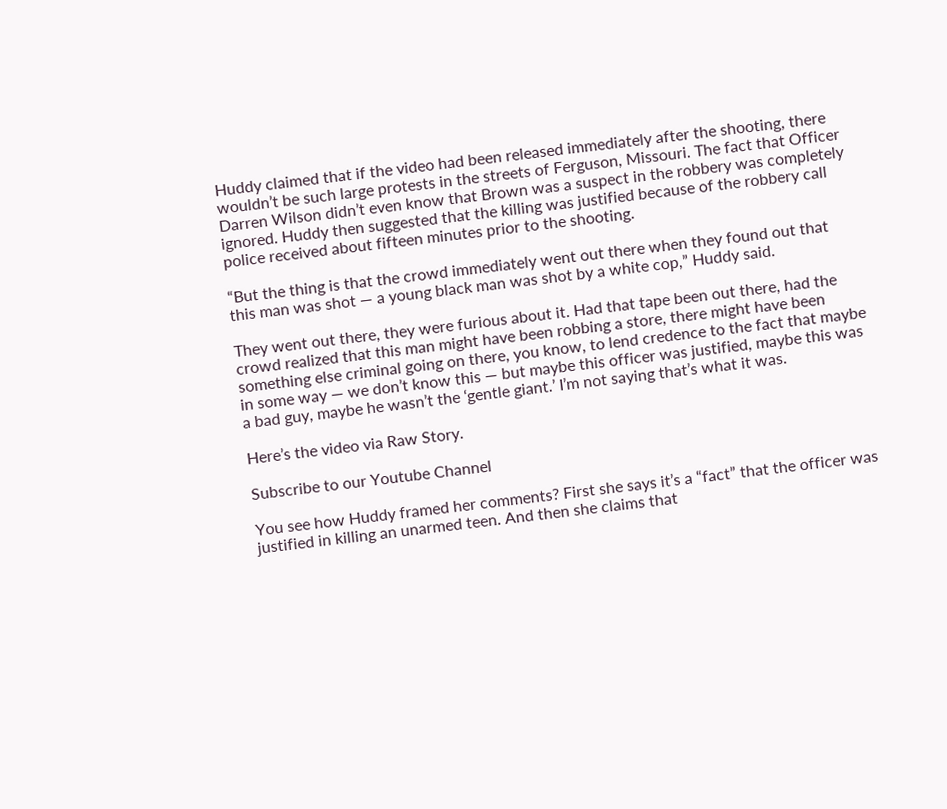Huddy claimed that if the video had been released immediately after the shooting, there wouldn’t be such large protests in the streets of Ferguson, Missouri. The fact that Officer Darren Wilson didn’t even know that Brown was a suspect in the robbery was completely ignored. Huddy then suggested that the killing was justified because of the robbery call police received about fifteen minutes prior to the shooting.

“But the thing is that the crowd immediately went out there when they found out that this man was shot — a young black man was shot by a white cop,” Huddy said.

They went out there, they were furious about it. Had that tape been out there, had the crowd realized that this man might have been robbing a store, there might have been something else criminal going on there, you know, to lend credence to the fact that maybe in some way — we don’t know this — but maybe this officer was justified, maybe this was a bad guy, maybe he wasn’t the ‘gentle giant.’ I’m not saying that’s what it was.

Here’s the video via Raw Story.

Subscribe to our Youtube Channel

You see how Huddy framed her comments? First she says it’s a “fact” that the officer was justified in killing an unarmed teen. And then she claims that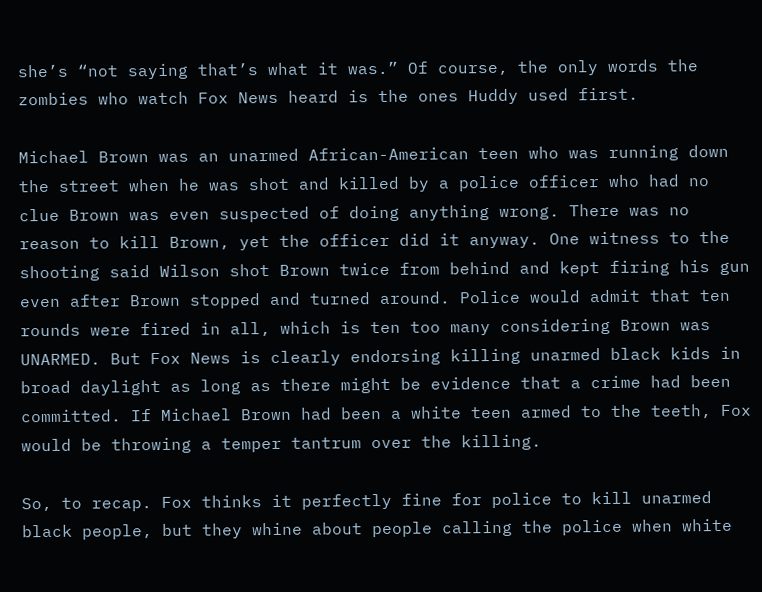she’s “not saying that’s what it was.” Of course, the only words the zombies who watch Fox News heard is the ones Huddy used first.

Michael Brown was an unarmed African-American teen who was running down the street when he was shot and killed by a police officer who had no clue Brown was even suspected of doing anything wrong. There was no reason to kill Brown, yet the officer did it anyway. One witness to the shooting said Wilson shot Brown twice from behind and kept firing his gun even after Brown stopped and turned around. Police would admit that ten rounds were fired in all, which is ten too many considering Brown was UNARMED. But Fox News is clearly endorsing killing unarmed black kids in broad daylight as long as there might be evidence that a crime had been committed. If Michael Brown had been a white teen armed to the teeth, Fox would be throwing a temper tantrum over the killing.

So, to recap. Fox thinks it perfectly fine for police to kill unarmed black people, but they whine about people calling the police when white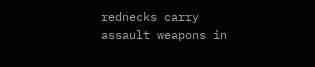rednecks carry assault weapons in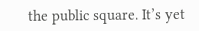the public square. It’s yet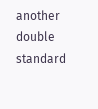another double standard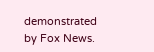demonstrated by Fox News.